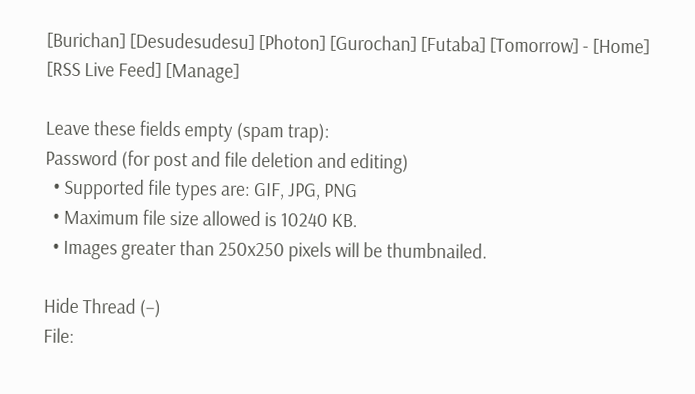[Burichan] [Desudesudesu] [Photon] [Gurochan] [Futaba] [Tomorrow] - [Home] [RSS Live Feed] [Manage]

Leave these fields empty (spam trap):
Password (for post and file deletion and editing)
  • Supported file types are: GIF, JPG, PNG
  • Maximum file size allowed is 10240 KB.
  • Images greater than 250x250 pixels will be thumbnailed.

Hide Thread (−)
File: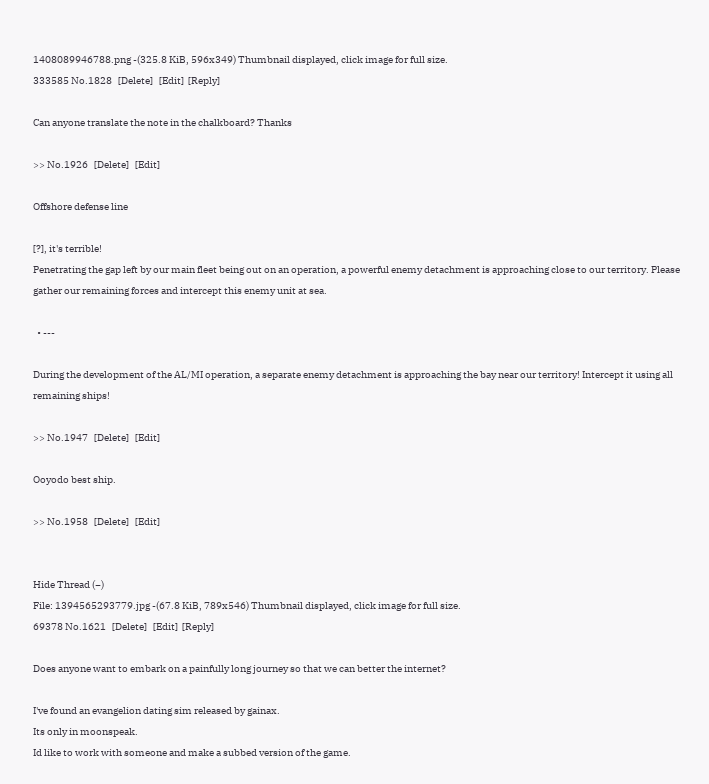1408089946788.png -(325.8 KiB, 596x349) Thumbnail displayed, click image for full size.
333585 No.1828   [Delete]   [Edit]  [Reply]

Can anyone translate the note in the chalkboard? Thanks

>> No.1926   [Delete]   [Edit]

Offshore defense line

[?], it's terrible!
Penetrating the gap left by our main fleet being out on an operation, a powerful enemy detachment is approaching close to our territory. Please gather our remaining forces and intercept this enemy unit at sea.

  • ---

During the development of the AL/MI operation, a separate enemy detachment is approaching the bay near our territory! Intercept it using all remaining ships!

>> No.1947   [Delete]   [Edit]

Ooyodo best ship.

>> No.1958   [Delete]   [Edit]


Hide Thread (−)
File: 1394565293779.jpg -(67.8 KiB, 789x546) Thumbnail displayed, click image for full size.
69378 No.1621   [Delete]   [Edit]  [Reply]

Does anyone want to embark on a painfully long journey so that we can better the internet?

I've found an evangelion dating sim released by gainax.
Its only in moonspeak.
Id like to work with someone and make a subbed version of the game.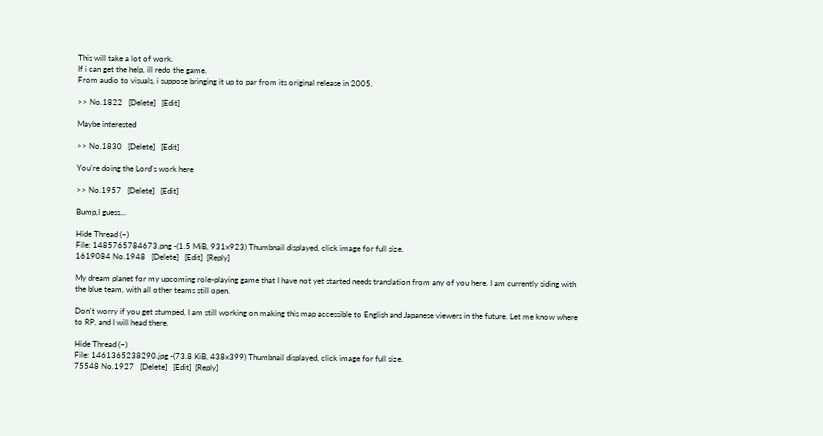This will take a lot of work.
If i can get the help, ill redo the game.
From audio to visuals, i suppose bringing it up to par from its original release in 2005.

>> No.1822   [Delete]   [Edit]

Maybe interested

>> No.1830   [Delete]   [Edit]

You're doing the Lord's work here

>> No.1957   [Delete]   [Edit]

Bump,I guess...

Hide Thread (−)
File: 1485765784673.png -(1.5 MiB, 931x923) Thumbnail displayed, click image for full size.
1619084 No.1948   [Delete]   [Edit]  [Reply]

My dream planet for my upcoming role-playing game that I have not yet started needs translation from any of you here. I am currently siding with the blue team, with all other teams still open.

Don't worry if you get stumped, I am still working on making this map accessible to English and Japanese viewers in the future. Let me know where to RP, and I will head there.

Hide Thread (−)
File: 1461365238290.jpg -(73.8 KiB, 438x399) Thumbnail displayed, click image for full size.
75548 No.1927   [Delete]   [Edit]  [Reply]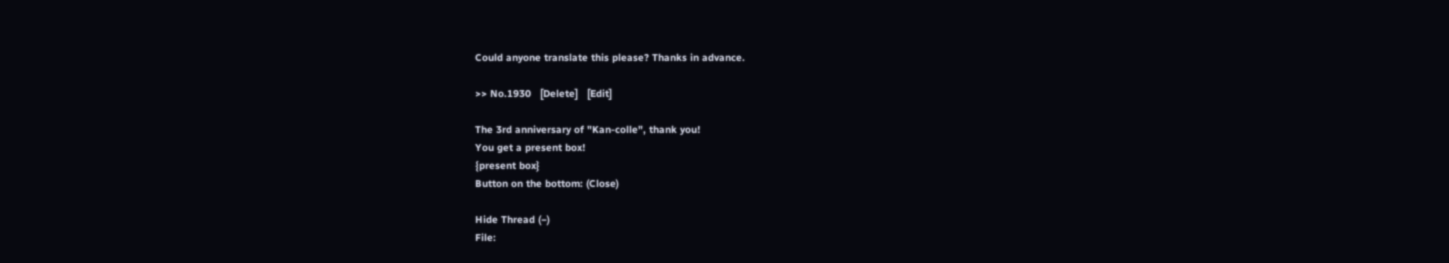Could anyone translate this please? Thanks in advance.

>> No.1930   [Delete]   [Edit]

The 3rd anniversary of "Kan-colle", thank you!
You get a present box!
{present box}
Button on the bottom: (Close)

Hide Thread (−)
File: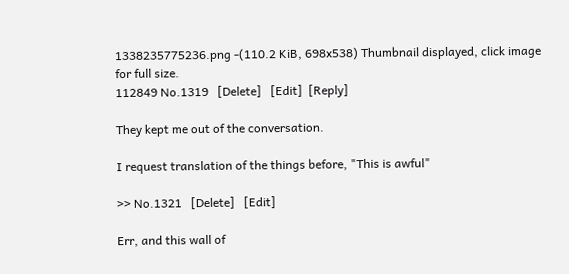1338235775236.png -(110.2 KiB, 698x538) Thumbnail displayed, click image for full size.
112849 No.1319   [Delete]   [Edit]  [Reply]

They kept me out of the conversation.

I request translation of the things before, "This is awful"

>> No.1321   [Delete]   [Edit]

Err, and this wall of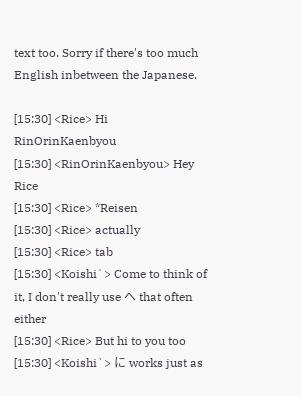text too. Sorry if there's too much English inbetween the Japanese.

[15:30] <Rice> Hi RinOrinKaenbyou
[15:30] <RinOrinKaenbyou> Hey Rice
[15:30] <Rice> *Reisen
[15:30] <Rice> actually
[15:30] <Rice> tab
[15:30] <Koishi`> Come to think of it, I don't really use へ that often either
[15:30] <Rice> But hi to you too
[15:30] <Koishi`> に works just as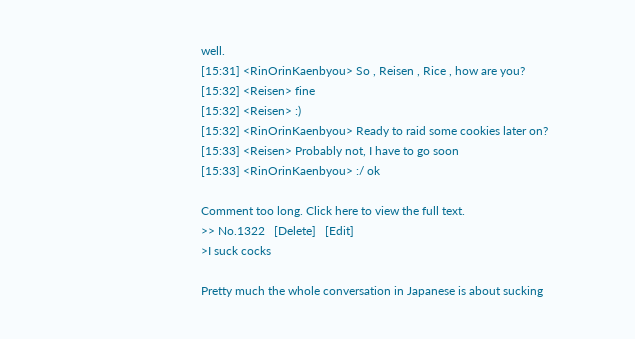well.
[15:31] <RinOrinKaenbyou> So , Reisen , Rice , how are you?
[15:32] <Reisen> fine
[15:32] <Reisen> :)
[15:32] <RinOrinKaenbyou> Ready to raid some cookies later on?
[15:33] <Reisen> Probably not, I have to go soon
[15:33] <RinOrinKaenbyou> :/ ok

Comment too long. Click here to view the full text.
>> No.1322   [Delete]   [Edit]
>I suck cocks

Pretty much the whole conversation in Japanese is about sucking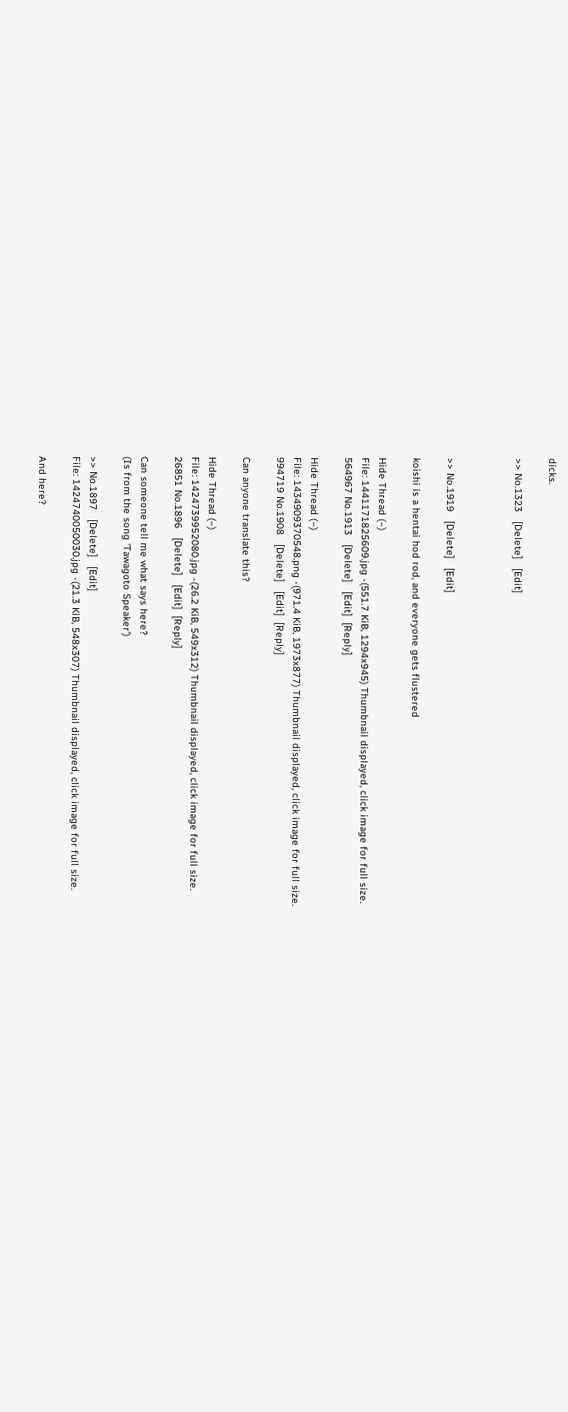dicks.

>> No.1323   [Delete]   [Edit]



>> No.1919   [Delete]   [Edit]

koishi is a hentai hod rod, and everyone gets flustered

Hide Thread (−)
File: 1441171825609.jpg -(551.7 KiB, 1294x945) Thumbnail displayed, click image for full size.
564967 No.1913   [Delete]   [Edit]  [Reply]

Hide Thread (−)
File: 1434909370548.png -(971.4 KiB, 1973x877) Thumbnail displayed, click image for full size.
994719 No.1908   [Delete]   [Edit]  [Reply]

Can anyone translate this?

Hide Thread (−)
File: 1424739952080.jpg -(26.2 KiB, 549x312) Thumbnail displayed, click image for full size.
26851 No.1896   [Delete]   [Edit]  [Reply]

Can someone tell me what says here?
(Is from the song 'Tawagoto Speaker')

>> No.1897   [Delete]   [Edit]
File: 1424740050030.jpg -(21.3 KiB, 548x307) Thumbnail displayed, click image for full size.

And here?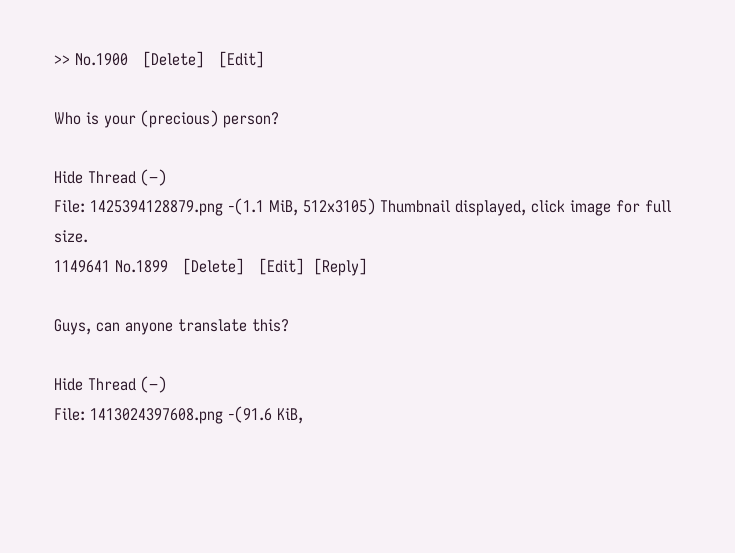>> No.1900   [Delete]   [Edit]

Who is your (precious) person?

Hide Thread (−)
File: 1425394128879.png -(1.1 MiB, 512x3105) Thumbnail displayed, click image for full size.
1149641 No.1899   [Delete]   [Edit]  [Reply]

Guys, can anyone translate this?

Hide Thread (−)
File: 1413024397608.png -(91.6 KiB,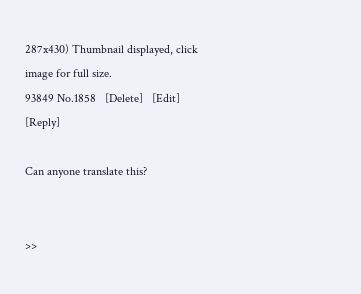287x430) Thumbnail displayed, click image for full size.
93849 No.1858   [Delete]   [Edit]  [Reply]

Can anyone translate this?


>>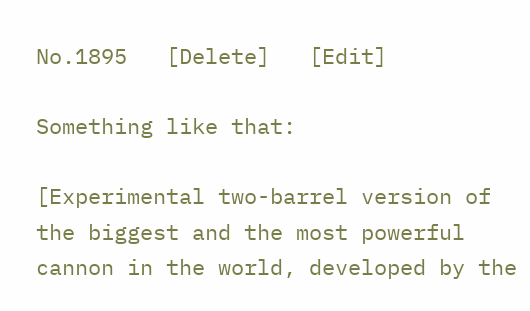No.1895   [Delete]   [Edit]

Something like that:

[Experimental two-barrel version of the biggest and the most powerful cannon in the world, developed by the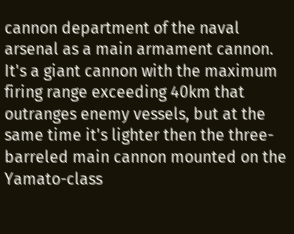cannon department of the naval arsenal as a main armament cannon. It's a giant cannon with the maximum firing range exceeding 40km that outranges enemy vessels, but at the same time it's lighter then the three-barreled main cannon mounted on the Yamato-class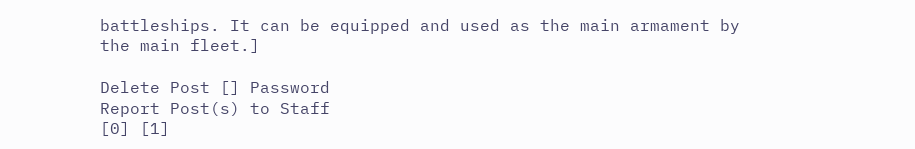battleships. It can be equipped and used as the main armament by the main fleet.]

Delete Post [] Password
Report Post(s) to Staff
[0] [1]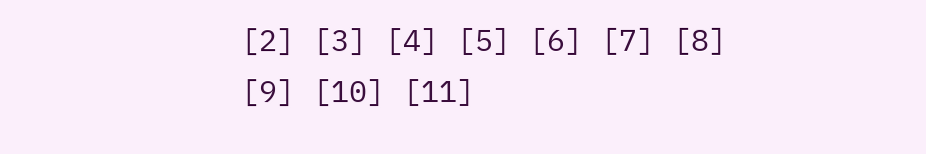[2] [3] [4] [5] [6] [7] [8] [9] [10] [11]